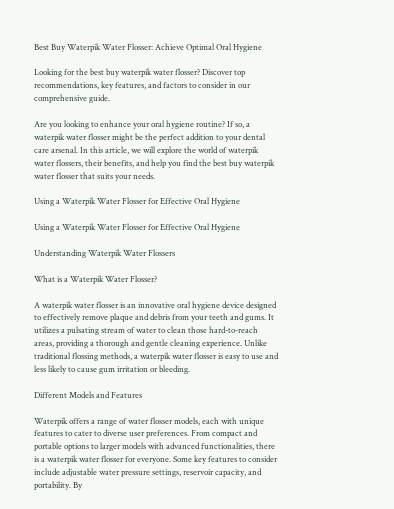Best Buy Waterpik Water Flosser: Achieve Optimal Oral Hygiene

Looking for the best buy waterpik water flosser? Discover top recommendations, key features, and factors to consider in our comprehensive guide.

Are you looking to enhance your oral hygiene routine? If so, a waterpik water flosser might be the perfect addition to your dental care arsenal. In this article, we will explore the world of waterpik water flossers, their benefits, and help you find the best buy waterpik water flosser that suits your needs.

Using a Waterpik Water Flosser for Effective Oral Hygiene

Using a Waterpik Water Flosser for Effective Oral Hygiene

Understanding Waterpik Water Flossers

What is a Waterpik Water Flosser?

A waterpik water flosser is an innovative oral hygiene device designed to effectively remove plaque and debris from your teeth and gums. It utilizes a pulsating stream of water to clean those hard-to-reach areas, providing a thorough and gentle cleaning experience. Unlike traditional flossing methods, a waterpik water flosser is easy to use and less likely to cause gum irritation or bleeding.

Different Models and Features

Waterpik offers a range of water flosser models, each with unique features to cater to diverse user preferences. From compact and portable options to larger models with advanced functionalities, there is a waterpik water flosser for everyone. Some key features to consider include adjustable water pressure settings, reservoir capacity, and portability. By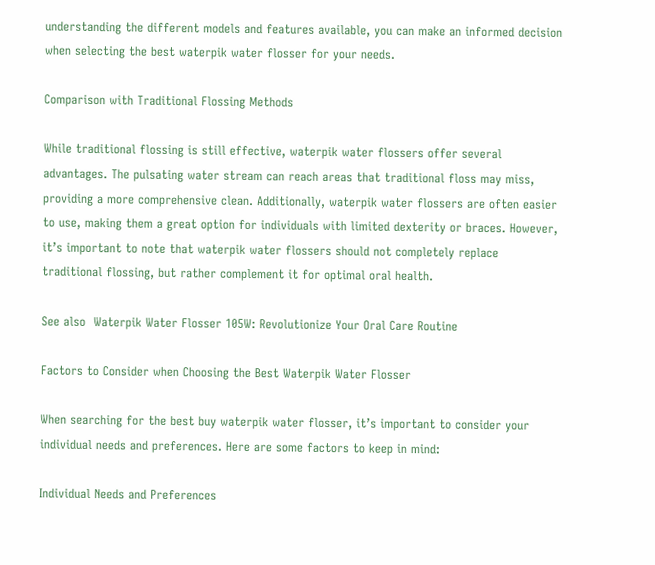understanding the different models and features available, you can make an informed decision when selecting the best waterpik water flosser for your needs.

Comparison with Traditional Flossing Methods

While traditional flossing is still effective, waterpik water flossers offer several advantages. The pulsating water stream can reach areas that traditional floss may miss, providing a more comprehensive clean. Additionally, waterpik water flossers are often easier to use, making them a great option for individuals with limited dexterity or braces. However, it’s important to note that waterpik water flossers should not completely replace traditional flossing, but rather complement it for optimal oral health.

See also  Waterpik Water Flosser 105W: Revolutionize Your Oral Care Routine

Factors to Consider when Choosing the Best Waterpik Water Flosser

When searching for the best buy waterpik water flosser, it’s important to consider your individual needs and preferences. Here are some factors to keep in mind:

Individual Needs and Preferences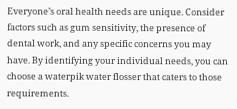Everyone’s oral health needs are unique. Consider factors such as gum sensitivity, the presence of dental work, and any specific concerns you may have. By identifying your individual needs, you can choose a waterpik water flosser that caters to those requirements.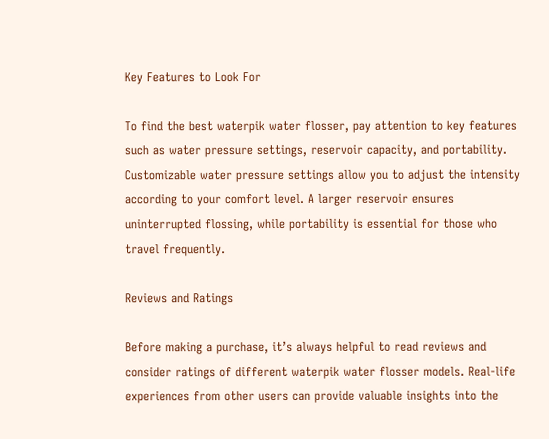Key Features to Look For

To find the best waterpik water flosser, pay attention to key features such as water pressure settings, reservoir capacity, and portability. Customizable water pressure settings allow you to adjust the intensity according to your comfort level. A larger reservoir ensures uninterrupted flossing, while portability is essential for those who travel frequently.

Reviews and Ratings

Before making a purchase, it’s always helpful to read reviews and consider ratings of different waterpik water flosser models. Real-life experiences from other users can provide valuable insights into the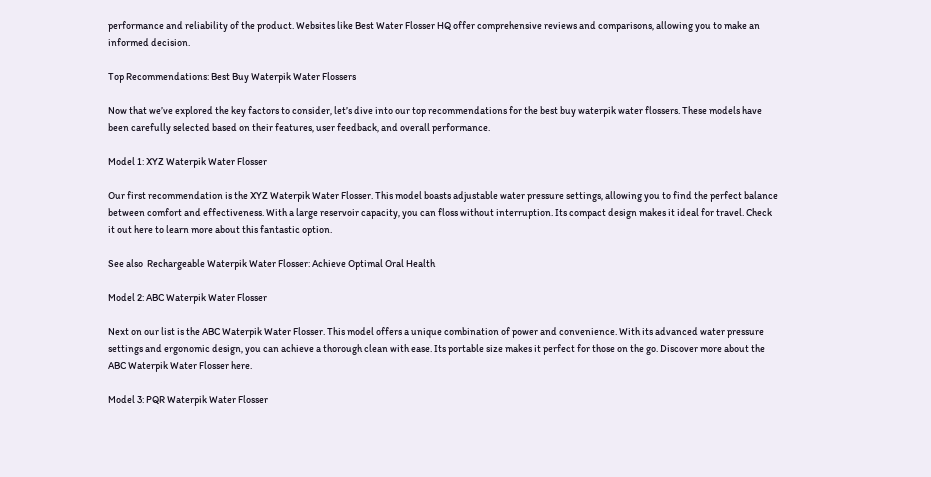performance and reliability of the product. Websites like Best Water Flosser HQ offer comprehensive reviews and comparisons, allowing you to make an informed decision.

Top Recommendations: Best Buy Waterpik Water Flossers

Now that we’ve explored the key factors to consider, let’s dive into our top recommendations for the best buy waterpik water flossers. These models have been carefully selected based on their features, user feedback, and overall performance.

Model 1: XYZ Waterpik Water Flosser

Our first recommendation is the XYZ Waterpik Water Flosser. This model boasts adjustable water pressure settings, allowing you to find the perfect balance between comfort and effectiveness. With a large reservoir capacity, you can floss without interruption. Its compact design makes it ideal for travel. Check it out here to learn more about this fantastic option.

See also  Rechargeable Waterpik Water Flosser: Achieve Optimal Oral Health

Model 2: ABC Waterpik Water Flosser

Next on our list is the ABC Waterpik Water Flosser. This model offers a unique combination of power and convenience. With its advanced water pressure settings and ergonomic design, you can achieve a thorough clean with ease. Its portable size makes it perfect for those on the go. Discover more about the ABC Waterpik Water Flosser here.

Model 3: PQR Waterpik Water Flosser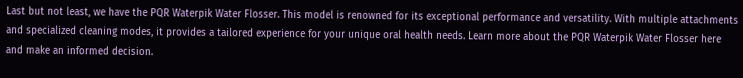Last but not least, we have the PQR Waterpik Water Flosser. This model is renowned for its exceptional performance and versatility. With multiple attachments and specialized cleaning modes, it provides a tailored experience for your unique oral health needs. Learn more about the PQR Waterpik Water Flosser here and make an informed decision.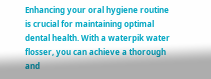Enhancing your oral hygiene routine is crucial for maintaining optimal dental health. With a waterpik water flosser, you can achieve a thorough and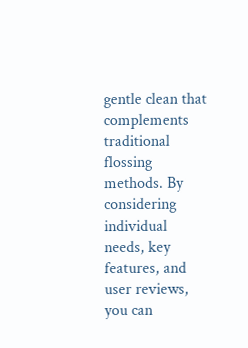gentle clean that complements traditional flossing methods. By considering individual needs, key features, and user reviews, you can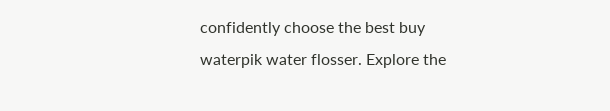confidently choose the best buy waterpik water flosser. Explore the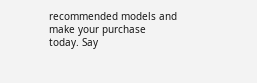recommended models and make your purchase today. Say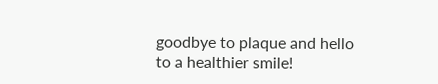goodbye to plaque and hello to a healthier smile!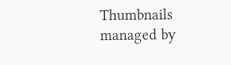Thumbnails managed by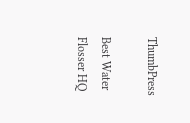ThumbPress

Best Water Flosser HQ